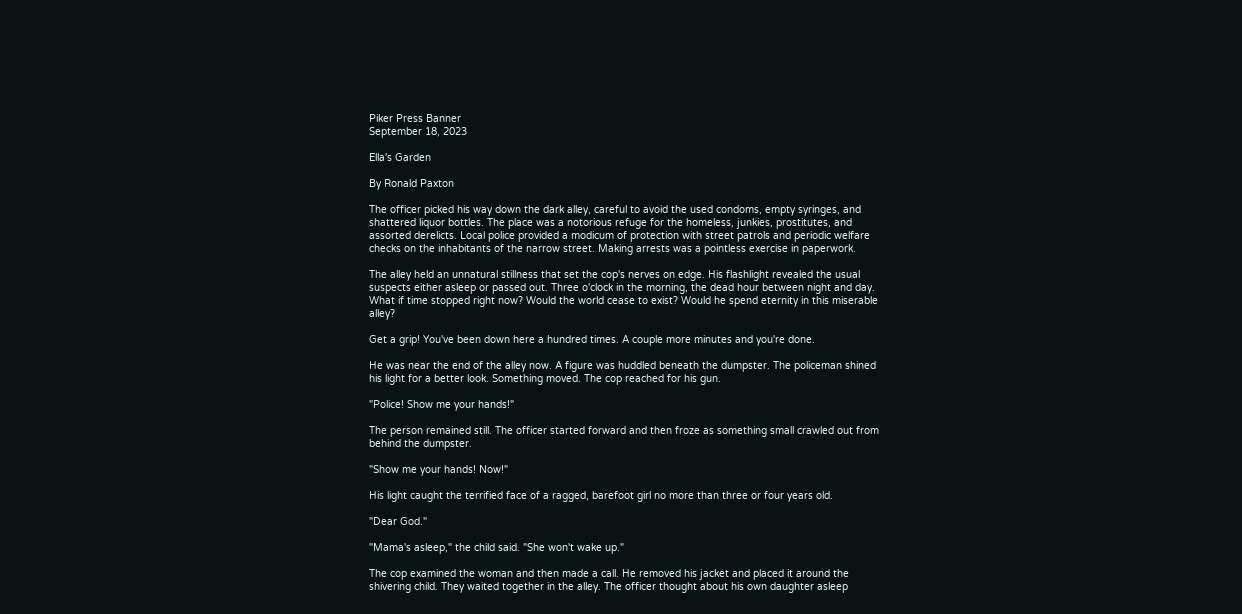Piker Press Banner
September 18, 2023

Ella's Garden

By Ronald Paxton

The officer picked his way down the dark alley, careful to avoid the used condoms, empty syringes, and shattered liquor bottles. The place was a notorious refuge for the homeless, junkies, prostitutes, and assorted derelicts. Local police provided a modicum of protection with street patrols and periodic welfare checks on the inhabitants of the narrow street. Making arrests was a pointless exercise in paperwork.

The alley held an unnatural stillness that set the cop's nerves on edge. His flashlight revealed the usual suspects either asleep or passed out. Three o'clock in the morning, the dead hour between night and day. What if time stopped right now? Would the world cease to exist? Would he spend eternity in this miserable alley?

Get a grip! You've been down here a hundred times. A couple more minutes and you're done.

He was near the end of the alley now. A figure was huddled beneath the dumpster. The policeman shined his light for a better look. Something moved. The cop reached for his gun.

"Police! Show me your hands!"

The person remained still. The officer started forward and then froze as something small crawled out from behind the dumpster.

"Show me your hands! Now!"

His light caught the terrified face of a ragged, barefoot girl no more than three or four years old.

"Dear God."

"Mama's asleep," the child said. "She won't wake up."

The cop examined the woman and then made a call. He removed his jacket and placed it around the shivering child. They waited together in the alley. The officer thought about his own daughter asleep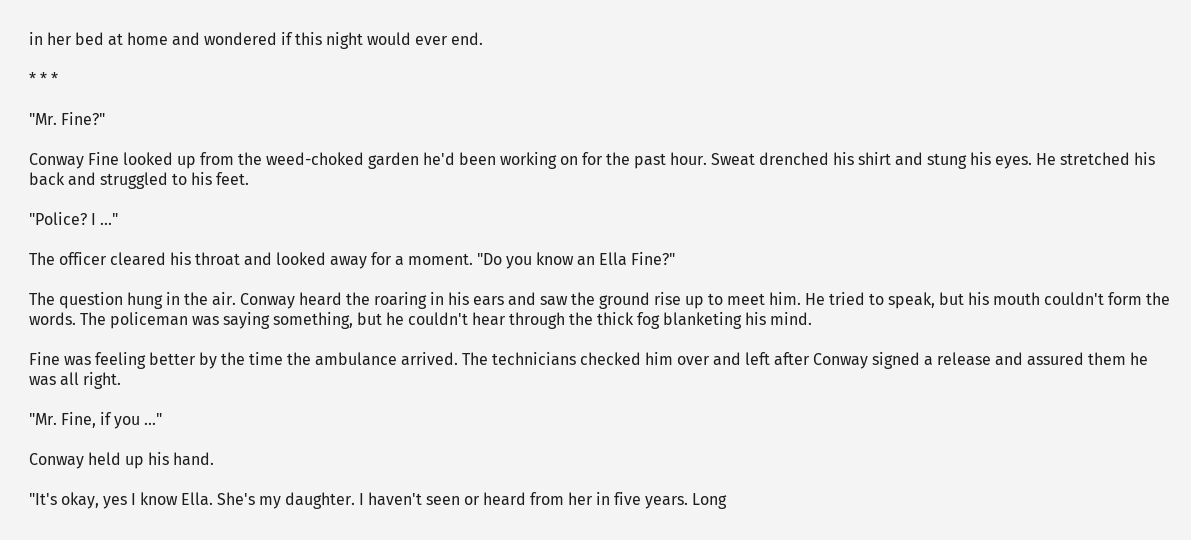in her bed at home and wondered if this night would ever end.

* * *

"Mr. Fine?"

Conway Fine looked up from the weed-choked garden he'd been working on for the past hour. Sweat drenched his shirt and stung his eyes. He stretched his back and struggled to his feet.

"Police? I ..."

The officer cleared his throat and looked away for a moment. "Do you know an Ella Fine?"

The question hung in the air. Conway heard the roaring in his ears and saw the ground rise up to meet him. He tried to speak, but his mouth couldn't form the words. The policeman was saying something, but he couldn't hear through the thick fog blanketing his mind.

Fine was feeling better by the time the ambulance arrived. The technicians checked him over and left after Conway signed a release and assured them he was all right.

"Mr. Fine, if you ..."

Conway held up his hand.

"It's okay, yes I know Ella. She's my daughter. I haven't seen or heard from her in five years. Long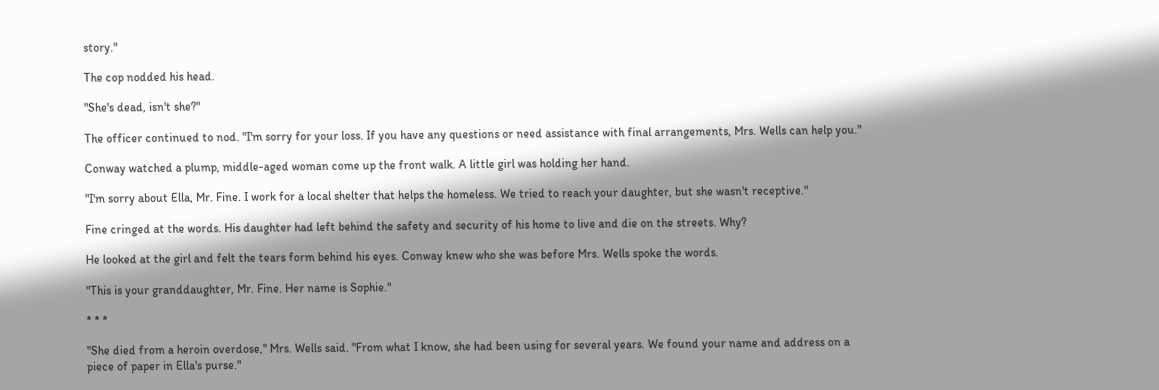story."

The cop nodded his head.

"She's dead, isn't she?"

The officer continued to nod. "I'm sorry for your loss. If you have any questions or need assistance with final arrangements, Mrs. Wells can help you."

Conway watched a plump, middle-aged woman come up the front walk. A little girl was holding her hand.

"I'm sorry about Ella, Mr. Fine. I work for a local shelter that helps the homeless. We tried to reach your daughter, but she wasn't receptive."

Fine cringed at the words. His daughter had left behind the safety and security of his home to live and die on the streets. Why?

He looked at the girl and felt the tears form behind his eyes. Conway knew who she was before Mrs. Wells spoke the words.

"This is your granddaughter, Mr. Fine. Her name is Sophie."

* * *

"She died from a heroin overdose," Mrs. Wells said. "From what I know, she had been using for several years. We found your name and address on a piece of paper in Ella's purse."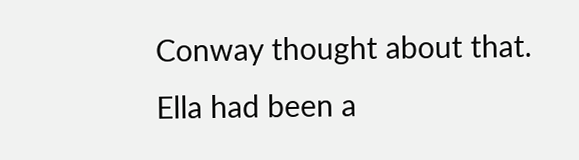Conway thought about that. Ella had been a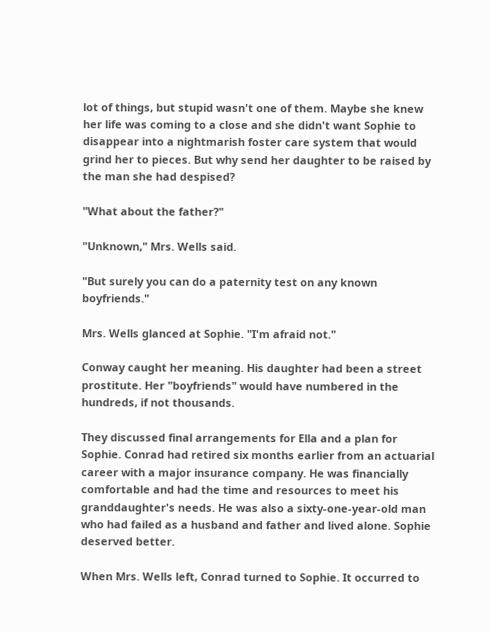lot of things, but stupid wasn't one of them. Maybe she knew her life was coming to a close and she didn't want Sophie to disappear into a nightmarish foster care system that would grind her to pieces. But why send her daughter to be raised by the man she had despised?

"What about the father?"

"Unknown," Mrs. Wells said.

"But surely you can do a paternity test on any known boyfriends."

Mrs. Wells glanced at Sophie. "I'm afraid not."

Conway caught her meaning. His daughter had been a street prostitute. Her "boyfriends" would have numbered in the hundreds, if not thousands.

They discussed final arrangements for Ella and a plan for Sophie. Conrad had retired six months earlier from an actuarial career with a major insurance company. He was financially comfortable and had the time and resources to meet his granddaughter's needs. He was also a sixty-one-year-old man who had failed as a husband and father and lived alone. Sophie deserved better.

When Mrs. Wells left, Conrad turned to Sophie. It occurred to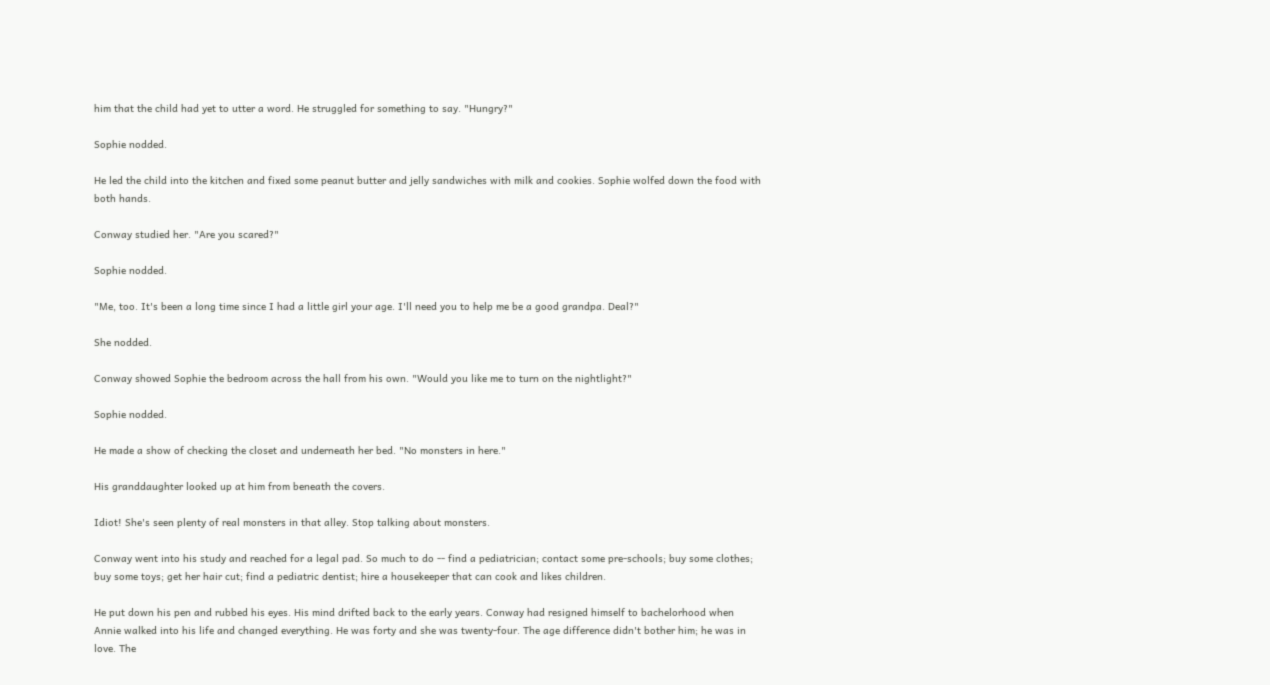him that the child had yet to utter a word. He struggled for something to say. "Hungry?"

Sophie nodded.

He led the child into the kitchen and fixed some peanut butter and jelly sandwiches with milk and cookies. Sophie wolfed down the food with both hands.

Conway studied her. "Are you scared?"

Sophie nodded.

"Me, too. It's been a long time since I had a little girl your age. I'll need you to help me be a good grandpa. Deal?"

She nodded.

Conway showed Sophie the bedroom across the hall from his own. "Would you like me to turn on the nightlight?"

Sophie nodded.

He made a show of checking the closet and underneath her bed. "No monsters in here."

His granddaughter looked up at him from beneath the covers.

Idiot! She's seen plenty of real monsters in that alley. Stop talking about monsters.

Conway went into his study and reached for a legal pad. So much to do -- find a pediatrician; contact some pre-schools; buy some clothes; buy some toys; get her hair cut; find a pediatric dentist; hire a housekeeper that can cook and likes children.

He put down his pen and rubbed his eyes. His mind drifted back to the early years. Conway had resigned himself to bachelorhood when Annie walked into his life and changed everything. He was forty and she was twenty-four. The age difference didn't bother him; he was in love. The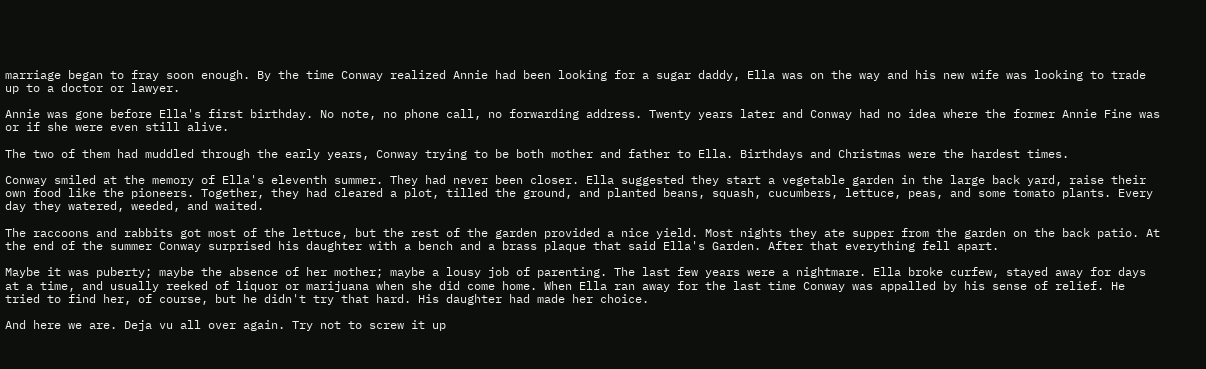marriage began to fray soon enough. By the time Conway realized Annie had been looking for a sugar daddy, Ella was on the way and his new wife was looking to trade up to a doctor or lawyer.

Annie was gone before Ella's first birthday. No note, no phone call, no forwarding address. Twenty years later and Conway had no idea where the former Annie Fine was or if she were even still alive.

The two of them had muddled through the early years, Conway trying to be both mother and father to Ella. Birthdays and Christmas were the hardest times.

Conway smiled at the memory of Ella's eleventh summer. They had never been closer. Ella suggested they start a vegetable garden in the large back yard, raise their own food like the pioneers. Together, they had cleared a plot, tilled the ground, and planted beans, squash, cucumbers, lettuce, peas, and some tomato plants. Every day they watered, weeded, and waited.

The raccoons and rabbits got most of the lettuce, but the rest of the garden provided a nice yield. Most nights they ate supper from the garden on the back patio. At the end of the summer Conway surprised his daughter with a bench and a brass plaque that said Ella's Garden. After that everything fell apart.

Maybe it was puberty; maybe the absence of her mother; maybe a lousy job of parenting. The last few years were a nightmare. Ella broke curfew, stayed away for days at a time, and usually reeked of liquor or marijuana when she did come home. When Ella ran away for the last time Conway was appalled by his sense of relief. He tried to find her, of course, but he didn't try that hard. His daughter had made her choice.

And here we are. Deja vu all over again. Try not to screw it up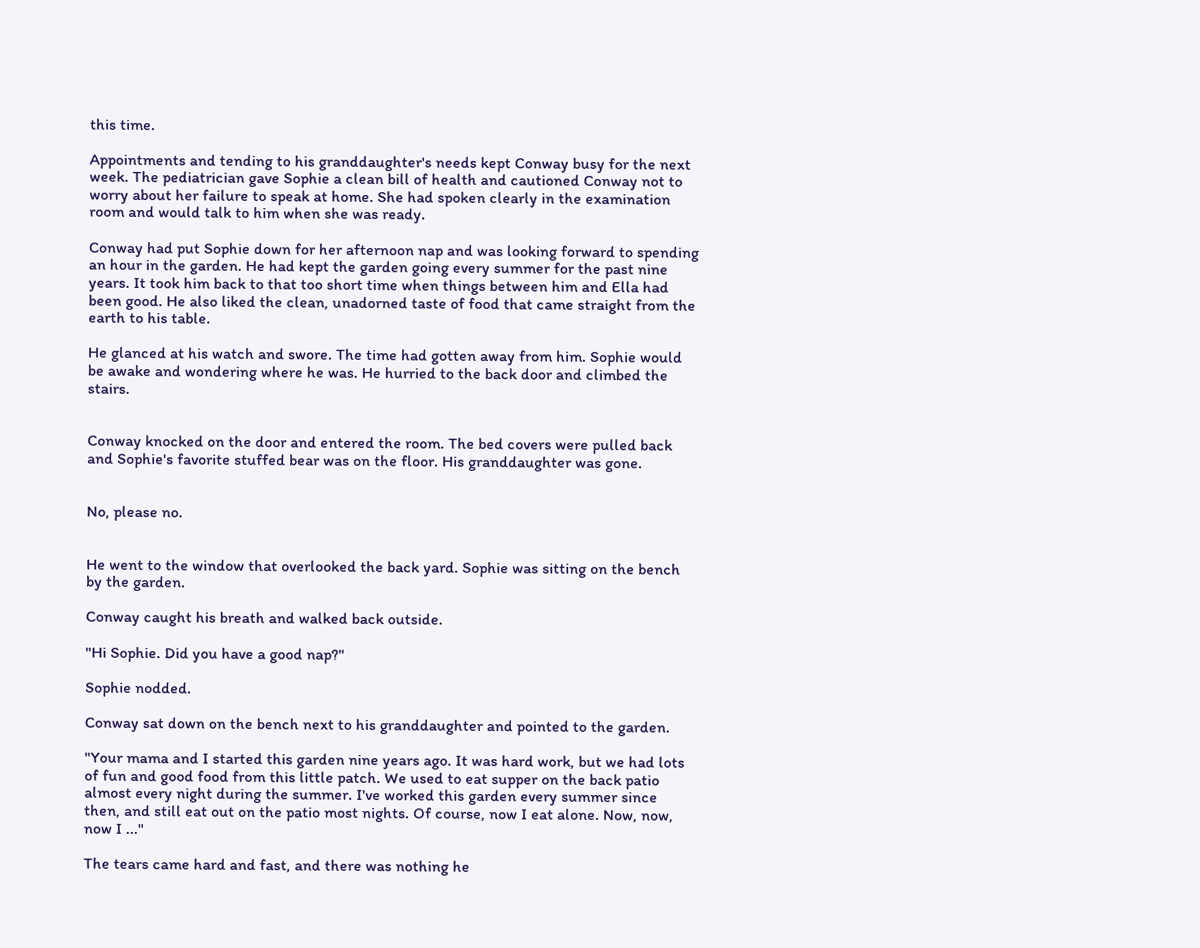this time.

Appointments and tending to his granddaughter's needs kept Conway busy for the next week. The pediatrician gave Sophie a clean bill of health and cautioned Conway not to worry about her failure to speak at home. She had spoken clearly in the examination room and would talk to him when she was ready.

Conway had put Sophie down for her afternoon nap and was looking forward to spending an hour in the garden. He had kept the garden going every summer for the past nine years. It took him back to that too short time when things between him and Ella had been good. He also liked the clean, unadorned taste of food that came straight from the earth to his table.

He glanced at his watch and swore. The time had gotten away from him. Sophie would be awake and wondering where he was. He hurried to the back door and climbed the stairs.


Conway knocked on the door and entered the room. The bed covers were pulled back and Sophie's favorite stuffed bear was on the floor. His granddaughter was gone.


No, please no.


He went to the window that overlooked the back yard. Sophie was sitting on the bench by the garden.

Conway caught his breath and walked back outside.

"Hi Sophie. Did you have a good nap?"

Sophie nodded.

Conway sat down on the bench next to his granddaughter and pointed to the garden.

"Your mama and I started this garden nine years ago. It was hard work, but we had lots of fun and good food from this little patch. We used to eat supper on the back patio almost every night during the summer. I've worked this garden every summer since then, and still eat out on the patio most nights. Of course, now I eat alone. Now, now, now I ..."

The tears came hard and fast, and there was nothing he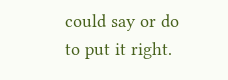could say or do to put it right.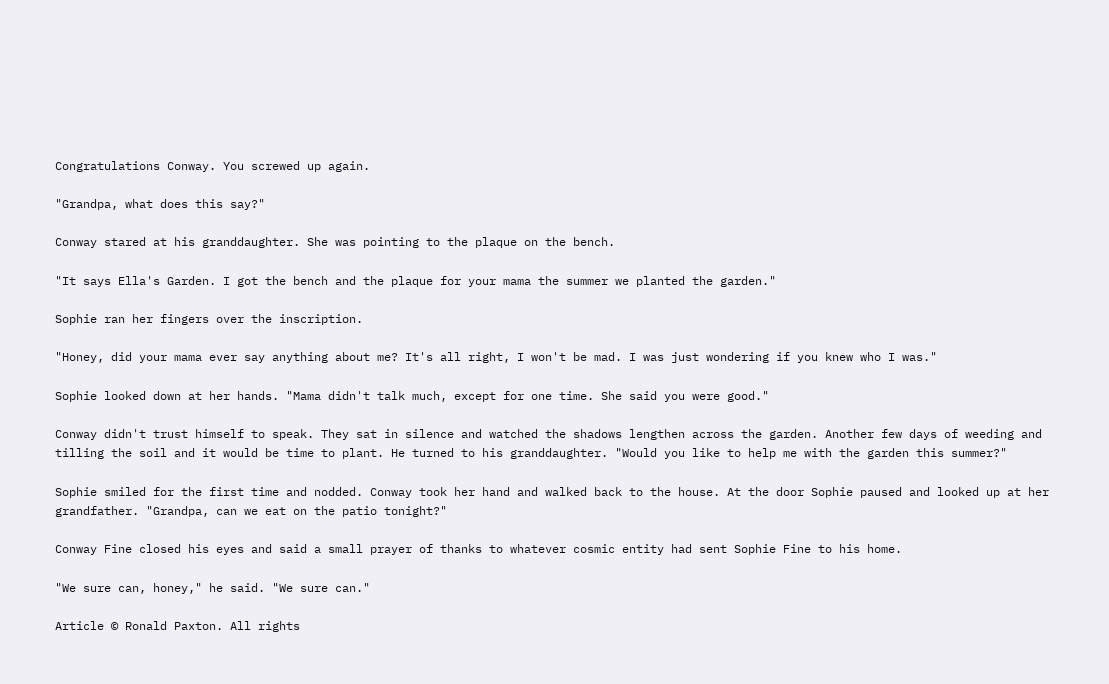Congratulations Conway. You screwed up again.

"Grandpa, what does this say?"

Conway stared at his granddaughter. She was pointing to the plaque on the bench.

"It says Ella's Garden. I got the bench and the plaque for your mama the summer we planted the garden."

Sophie ran her fingers over the inscription.

"Honey, did your mama ever say anything about me? It's all right, I won't be mad. I was just wondering if you knew who I was."

Sophie looked down at her hands. "Mama didn't talk much, except for one time. She said you were good."

Conway didn't trust himself to speak. They sat in silence and watched the shadows lengthen across the garden. Another few days of weeding and tilling the soil and it would be time to plant. He turned to his granddaughter. "Would you like to help me with the garden this summer?"

Sophie smiled for the first time and nodded. Conway took her hand and walked back to the house. At the door Sophie paused and looked up at her grandfather. "Grandpa, can we eat on the patio tonight?"

Conway Fine closed his eyes and said a small prayer of thanks to whatever cosmic entity had sent Sophie Fine to his home.

"We sure can, honey," he said. "We sure can."

Article © Ronald Paxton. All rights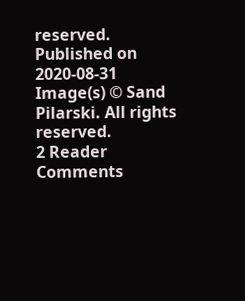reserved.
Published on 2020-08-31
Image(s) © Sand Pilarski. All rights reserved.
2 Reader Comments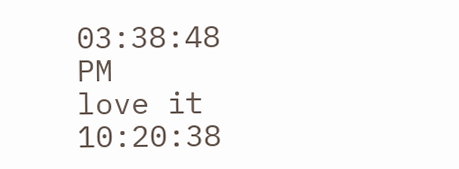03:38:48 PM
love it
10:20:38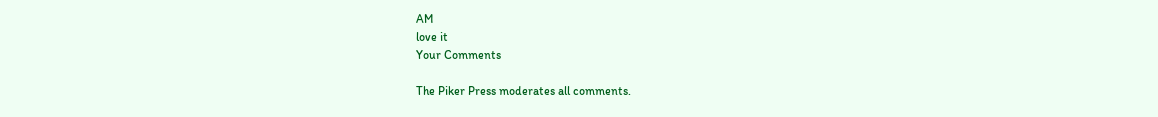AM
love it
Your Comments

The Piker Press moderates all comments.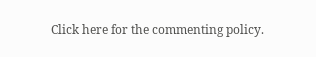Click here for the commenting policy.